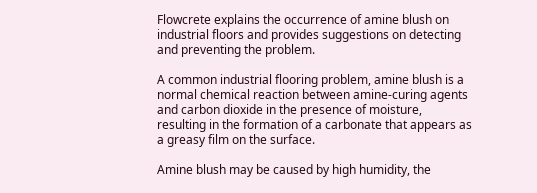Flowcrete explains the occurrence of amine blush on industrial floors and provides suggestions on detecting and preventing the problem.

A common industrial flooring problem, amine blush is a normal chemical reaction between amine-curing agents and carbon dioxide in the presence of moisture, resulting in the formation of a carbonate that appears as a greasy film on the surface.

Amine blush may be caused by high humidity, the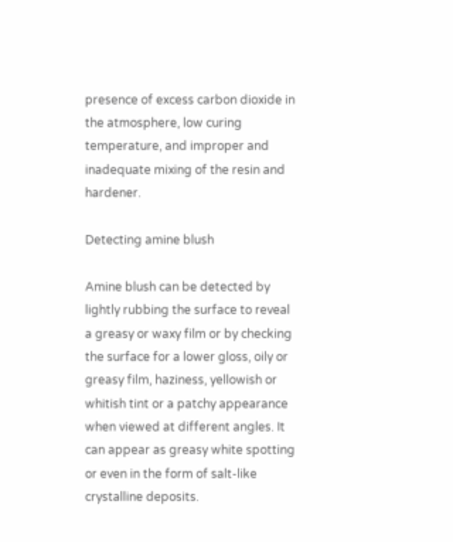presence of excess carbon dioxide in the atmosphere, low curing temperature, and improper and inadequate mixing of the resin and hardener.

Detecting amine blush

Amine blush can be detected by lightly rubbing the surface to reveal a greasy or waxy film or by checking the surface for a lower gloss, oily or greasy film, haziness, yellowish or whitish tint or a patchy appearance when viewed at different angles. It can appear as greasy white spotting or even in the form of salt-like crystalline deposits.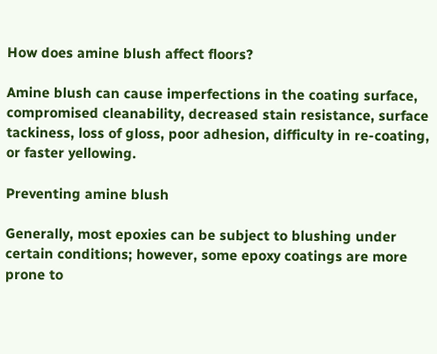How does amine blush affect floors?

Amine blush can cause imperfections in the coating surface, compromised cleanability, decreased stain resistance, surface tackiness, loss of gloss, poor adhesion, difficulty in re-coating, or faster yellowing.

Preventing amine blush

Generally, most epoxies can be subject to blushing under certain conditions; however, some epoxy coatings are more prone to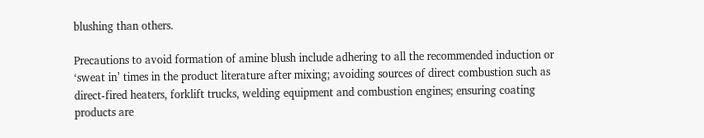blushing than others.

Precautions to avoid formation of amine blush include adhering to all the recommended induction or ‘sweat in’ times in the product literature after mixing; avoiding sources of direct combustion such as direct-fired heaters, forklift trucks, welding equipment and combustion engines; ensuring coating products are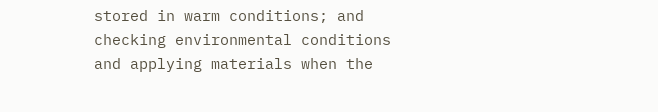stored in warm conditions; and checking environmental conditions and applying materials when the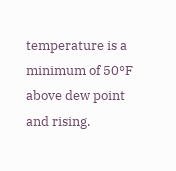temperature is a minimum of 50°F above dew point and rising.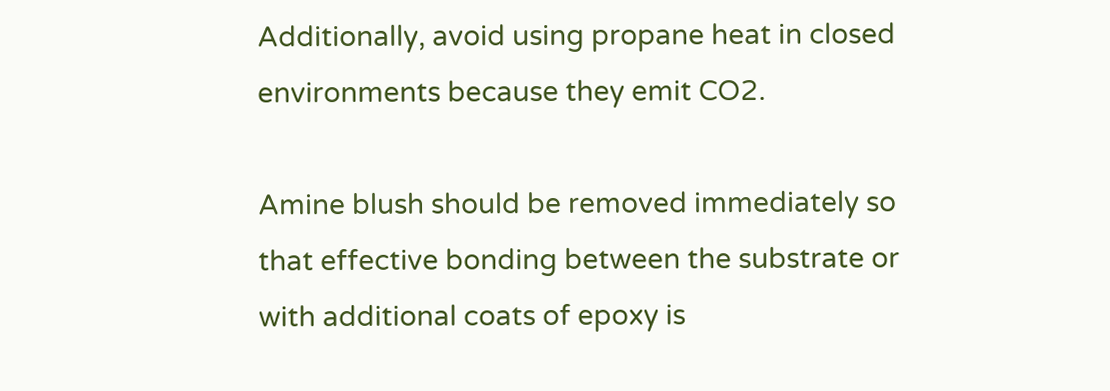Additionally, avoid using propane heat in closed environments because they emit CO2.

Amine blush should be removed immediately so that effective bonding between the substrate or with additional coats of epoxy is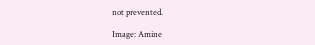not prevented.

Image: Amine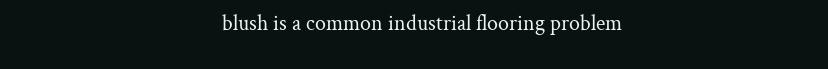blush is a common industrial flooring problem